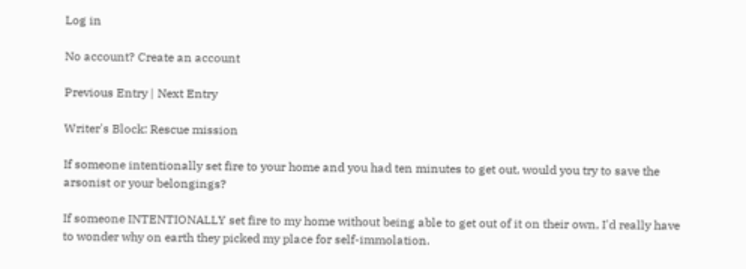Log in

No account? Create an account

Previous Entry | Next Entry

Writer's Block: Rescue mission

If someone intentionally set fire to your home and you had ten minutes to get out, would you try to save the arsonist or your belongings?

If someone INTENTIONALLY set fire to my home without being able to get out of it on their own, I'd really have to wonder why on earth they picked my place for self-immolation.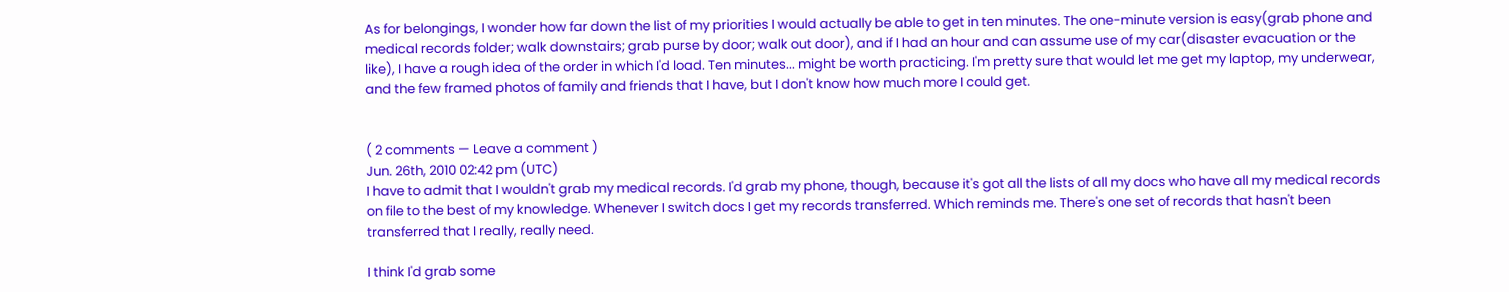As for belongings, I wonder how far down the list of my priorities I would actually be able to get in ten minutes. The one-minute version is easy(grab phone and medical records folder; walk downstairs; grab purse by door; walk out door), and if I had an hour and can assume use of my car(disaster evacuation or the like), I have a rough idea of the order in which I'd load. Ten minutes... might be worth practicing. I'm pretty sure that would let me get my laptop, my underwear, and the few framed photos of family and friends that I have, but I don't know how much more I could get.


( 2 comments — Leave a comment )
Jun. 26th, 2010 02:42 pm (UTC)
I have to admit that I wouldn't grab my medical records. I'd grab my phone, though, because it's got all the lists of all my docs who have all my medical records on file to the best of my knowledge. Whenever I switch docs I get my records transferred. Which reminds me. There's one set of records that hasn't been transferred that I really, really need.

I think I'd grab some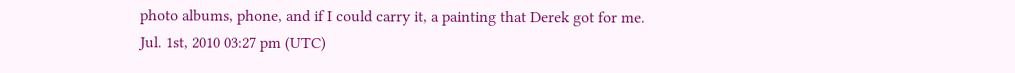photo albums, phone, and if I could carry it, a painting that Derek got for me.
Jul. 1st, 2010 03:27 pm (UTC)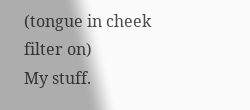(tongue in cheek filter on)
My stuff.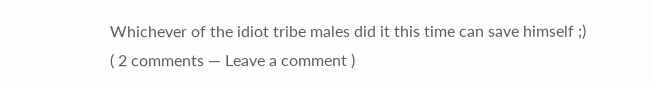Whichever of the idiot tribe males did it this time can save himself ;)
( 2 comments — Leave a comment )